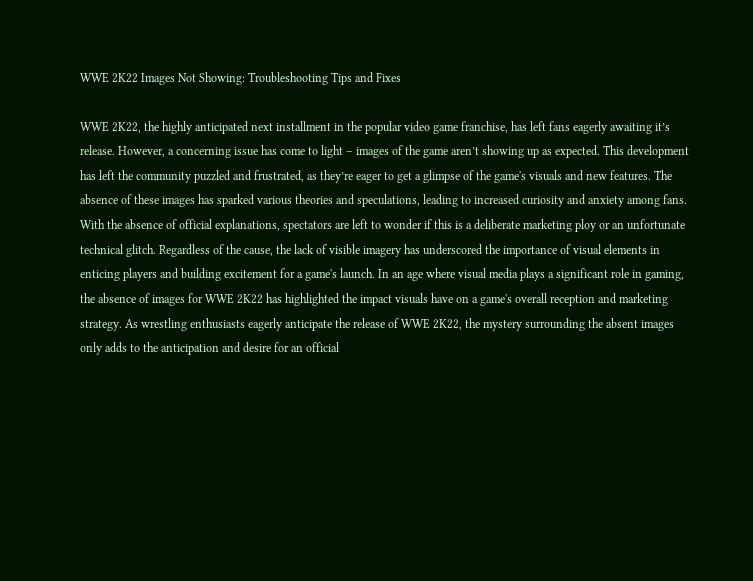WWE 2K22 Images Not Showing: Troubleshooting Tips and Fixes

WWE 2K22, the highly anticipated next installment in the popular video game franchise, has left fans eagerly awaiting it’s release. However, a concerning issue has come to light – images of the game aren’t showing up as expected. This development has left the community puzzled and frustrated, as they’re eager to get a glimpse of the game's visuals and new features. The absence of these images has sparked various theories and speculations, leading to increased curiosity and anxiety among fans. With the absence of official explanations, spectators are left to wonder if this is a deliberate marketing ploy or an unfortunate technical glitch. Regardless of the cause, the lack of visible imagery has underscored the importance of visual elements in enticing players and building excitement for a game's launch. In an age where visual media plays a significant role in gaming, the absence of images for WWE 2K22 has highlighted the impact visuals have on a game's overall reception and marketing strategy. As wrestling enthusiasts eagerly anticipate the release of WWE 2K22, the mystery surrounding the absent images only adds to the anticipation and desire for an official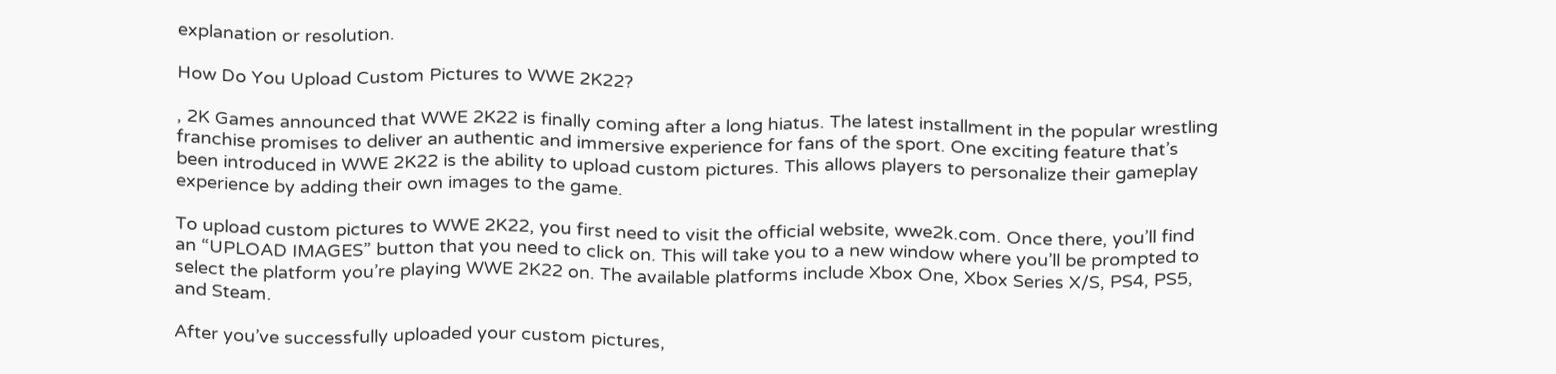explanation or resolution.

How Do You Upload Custom Pictures to WWE 2K22?

, 2K Games announced that WWE 2K22 is finally coming after a long hiatus. The latest installment in the popular wrestling franchise promises to deliver an authentic and immersive experience for fans of the sport. One exciting feature that’s been introduced in WWE 2K22 is the ability to upload custom pictures. This allows players to personalize their gameplay experience by adding their own images to the game.

To upload custom pictures to WWE 2K22, you first need to visit the official website, wwe2k.com. Once there, you’ll find an “UPLOAD IMAGES” button that you need to click on. This will take you to a new window where you’ll be prompted to select the platform you’re playing WWE 2K22 on. The available platforms include Xbox One, Xbox Series X/S, PS4, PS5, and Steam.

After you’ve successfully uploaded your custom pictures,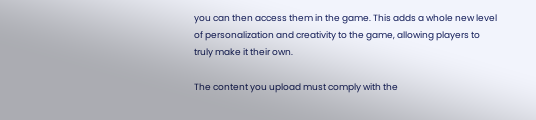you can then access them in the game. This adds a whole new level of personalization and creativity to the game, allowing players to truly make it their own.

The content you upload must comply with the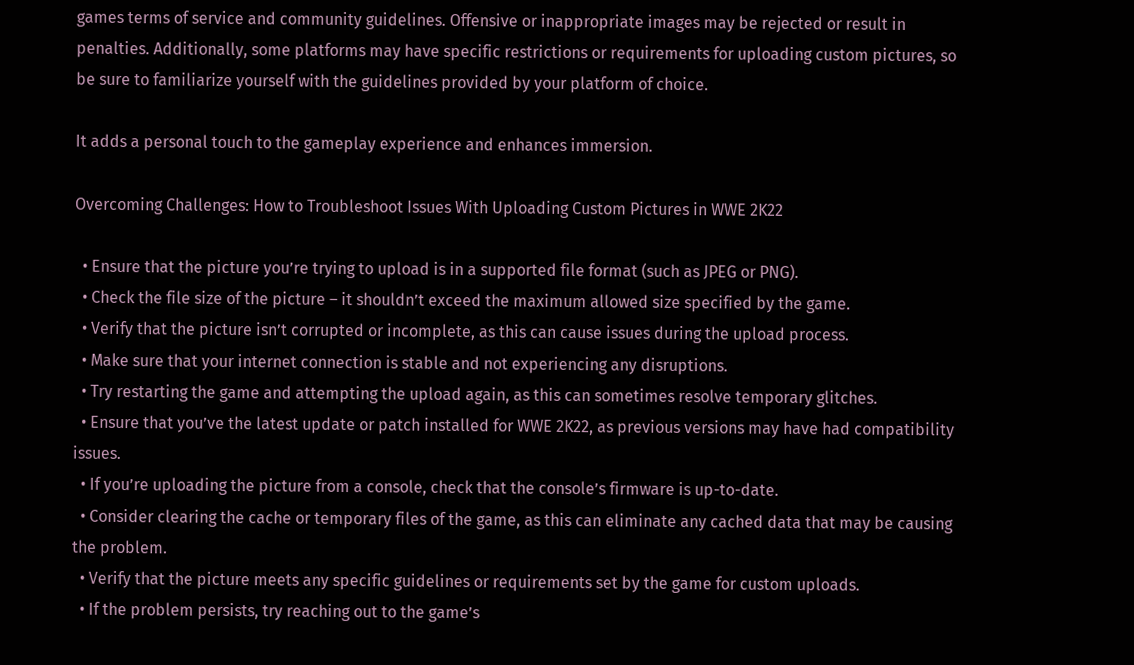games terms of service and community guidelines. Offensive or inappropriate images may be rejected or result in penalties. Additionally, some platforms may have specific restrictions or requirements for uploading custom pictures, so be sure to familiarize yourself with the guidelines provided by your platform of choice.

It adds a personal touch to the gameplay experience and enhances immersion.

Overcoming Challenges: How to Troubleshoot Issues With Uploading Custom Pictures in WWE 2K22

  • Ensure that the picture you’re trying to upload is in a supported file format (such as JPEG or PNG).
  • Check the file size of the picture – it shouldn’t exceed the maximum allowed size specified by the game.
  • Verify that the picture isn’t corrupted or incomplete, as this can cause issues during the upload process.
  • Make sure that your internet connection is stable and not experiencing any disruptions.
  • Try restarting the game and attempting the upload again, as this can sometimes resolve temporary glitches.
  • Ensure that you’ve the latest update or patch installed for WWE 2K22, as previous versions may have had compatibility issues.
  • If you’re uploading the picture from a console, check that the console’s firmware is up-to-date.
  • Consider clearing the cache or temporary files of the game, as this can eliminate any cached data that may be causing the problem.
  • Verify that the picture meets any specific guidelines or requirements set by the game for custom uploads.
  • If the problem persists, try reaching out to the game’s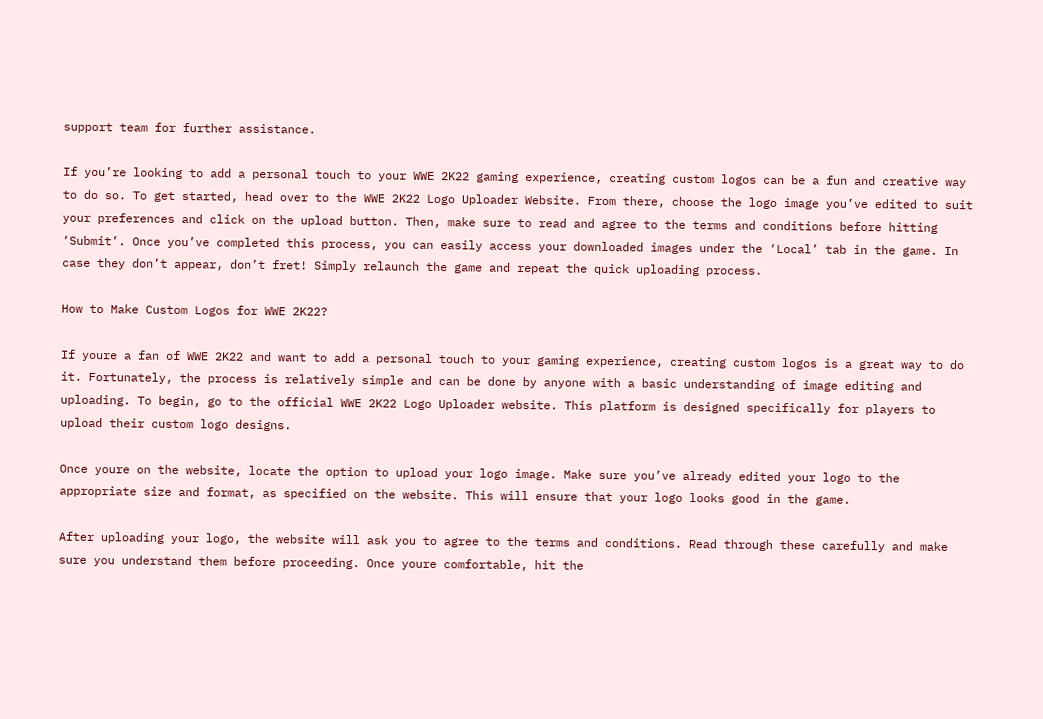support team for further assistance.

If you’re looking to add a personal touch to your WWE 2K22 gaming experience, creating custom logos can be a fun and creative way to do so. To get started, head over to the WWE 2K22 Logo Uploader Website. From there, choose the logo image you’ve edited to suit your preferences and click on the upload button. Then, make sure to read and agree to the terms and conditions before hitting ‘Submit’. Once you’ve completed this process, you can easily access your downloaded images under the ‘Local’ tab in the game. In case they don’t appear, don’t fret! Simply relaunch the game and repeat the quick uploading process.

How to Make Custom Logos for WWE 2K22?

If youre a fan of WWE 2K22 and want to add a personal touch to your gaming experience, creating custom logos is a great way to do it. Fortunately, the process is relatively simple and can be done by anyone with a basic understanding of image editing and uploading. To begin, go to the official WWE 2K22 Logo Uploader website. This platform is designed specifically for players to upload their custom logo designs.

Once youre on the website, locate the option to upload your logo image. Make sure you’ve already edited your logo to the appropriate size and format, as specified on the website. This will ensure that your logo looks good in the game.

After uploading your logo, the website will ask you to agree to the terms and conditions. Read through these carefully and make sure you understand them before proceeding. Once youre comfortable, hit the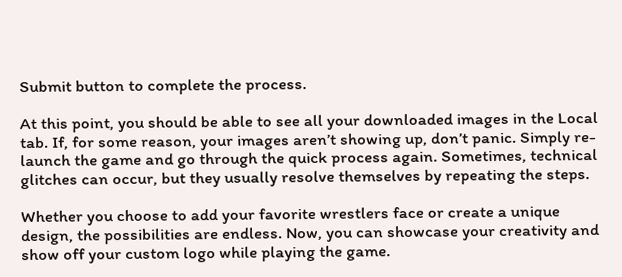Submit button to complete the process.

At this point, you should be able to see all your downloaded images in the Local tab. If, for some reason, your images aren’t showing up, don’t panic. Simply re-launch the game and go through the quick process again. Sometimes, technical glitches can occur, but they usually resolve themselves by repeating the steps.

Whether you choose to add your favorite wrestlers face or create a unique design, the possibilities are endless. Now, you can showcase your creativity and show off your custom logo while playing the game.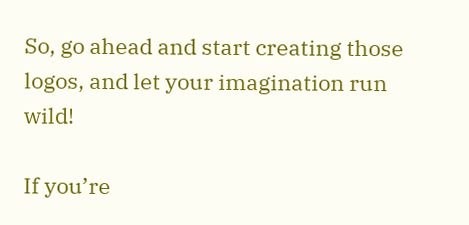So, go ahead and start creating those logos, and let your imagination run wild!

If you’re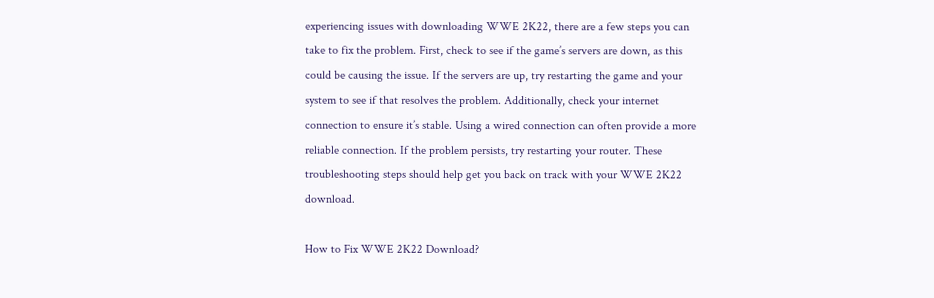experiencing issues with downloading WWE 2K22, there are a few steps you can take to fix the problem. First, check to see if the game’s servers are down, as this could be causing the issue. If the servers are up, try restarting the game and your system to see if that resolves the problem. Additionally, check your internet connection to ensure it’s stable. Using a wired connection can often provide a more reliable connection. If the problem persists, try restarting your router. These troubleshooting steps should help get you back on track with your WWE 2K22 download.

How to Fix WWE 2K22 Download?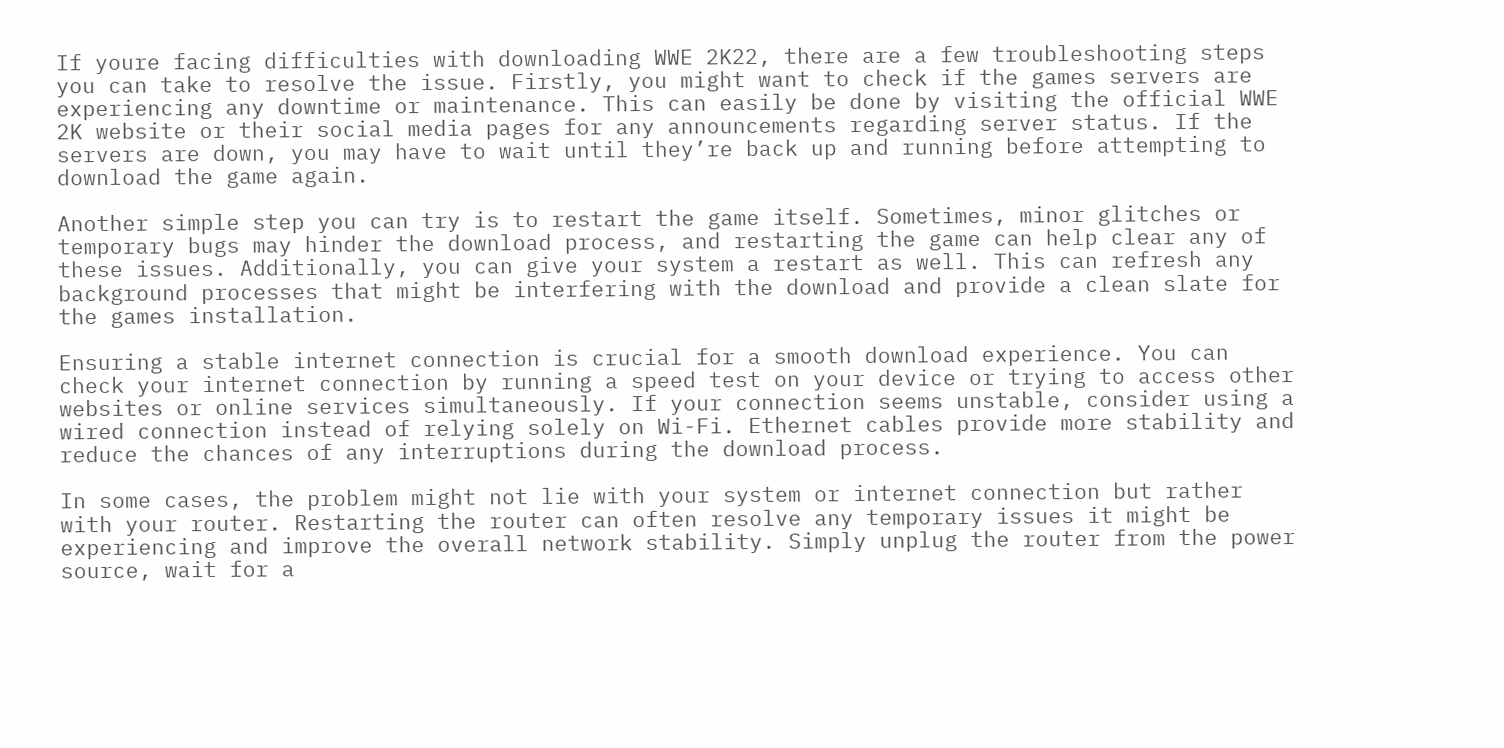If youre facing difficulties with downloading WWE 2K22, there are a few troubleshooting steps you can take to resolve the issue. Firstly, you might want to check if the games servers are experiencing any downtime or maintenance. This can easily be done by visiting the official WWE 2K website or their social media pages for any announcements regarding server status. If the servers are down, you may have to wait until they’re back up and running before attempting to download the game again.

Another simple step you can try is to restart the game itself. Sometimes, minor glitches or temporary bugs may hinder the download process, and restarting the game can help clear any of these issues. Additionally, you can give your system a restart as well. This can refresh any background processes that might be interfering with the download and provide a clean slate for the games installation.

Ensuring a stable internet connection is crucial for a smooth download experience. You can check your internet connection by running a speed test on your device or trying to access other websites or online services simultaneously. If your connection seems unstable, consider using a wired connection instead of relying solely on Wi-Fi. Ethernet cables provide more stability and reduce the chances of any interruptions during the download process.

In some cases, the problem might not lie with your system or internet connection but rather with your router. Restarting the router can often resolve any temporary issues it might be experiencing and improve the overall network stability. Simply unplug the router from the power source, wait for a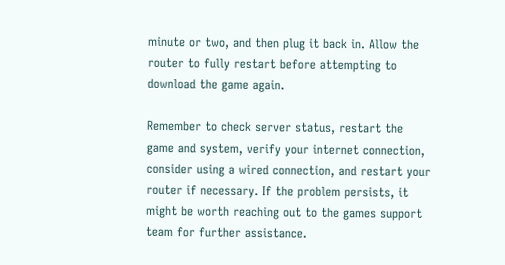minute or two, and then plug it back in. Allow the router to fully restart before attempting to download the game again.

Remember to check server status, restart the game and system, verify your internet connection, consider using a wired connection, and restart your router if necessary. If the problem persists, it might be worth reaching out to the games support team for further assistance.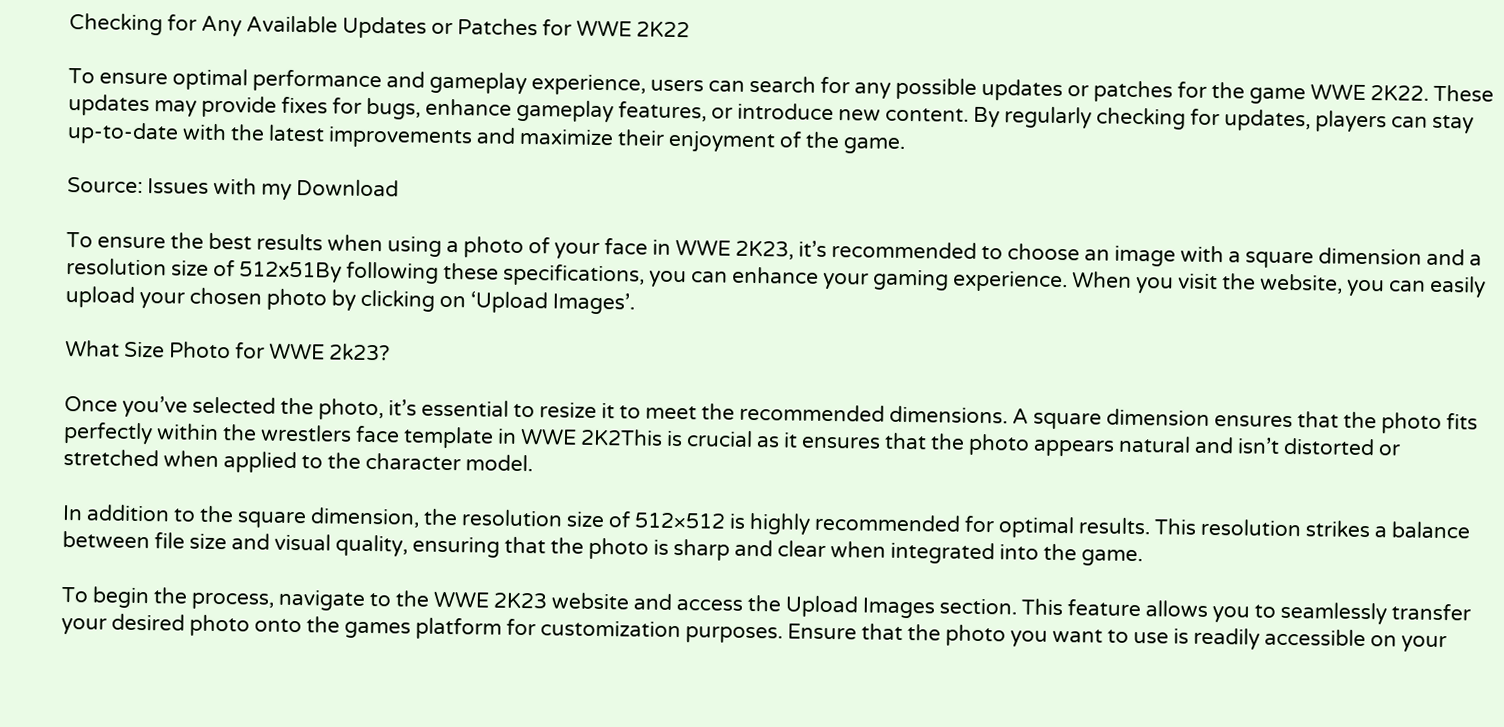Checking for Any Available Updates or Patches for WWE 2K22

To ensure optimal performance and gameplay experience, users can search for any possible updates or patches for the game WWE 2K22. These updates may provide fixes for bugs, enhance gameplay features, or introduce new content. By regularly checking for updates, players can stay up-to-date with the latest improvements and maximize their enjoyment of the game.

Source: Issues with my Download

To ensure the best results when using a photo of your face in WWE 2K23, it’s recommended to choose an image with a square dimension and a resolution size of 512x51By following these specifications, you can enhance your gaming experience. When you visit the website, you can easily upload your chosen photo by clicking on ‘Upload Images’.

What Size Photo for WWE 2k23?

Once you’ve selected the photo, it’s essential to resize it to meet the recommended dimensions. A square dimension ensures that the photo fits perfectly within the wrestlers face template in WWE 2K2This is crucial as it ensures that the photo appears natural and isn’t distorted or stretched when applied to the character model.

In addition to the square dimension, the resolution size of 512×512 is highly recommended for optimal results. This resolution strikes a balance between file size and visual quality, ensuring that the photo is sharp and clear when integrated into the game.

To begin the process, navigate to the WWE 2K23 website and access the Upload Images section. This feature allows you to seamlessly transfer your desired photo onto the games platform for customization purposes. Ensure that the photo you want to use is readily accessible on your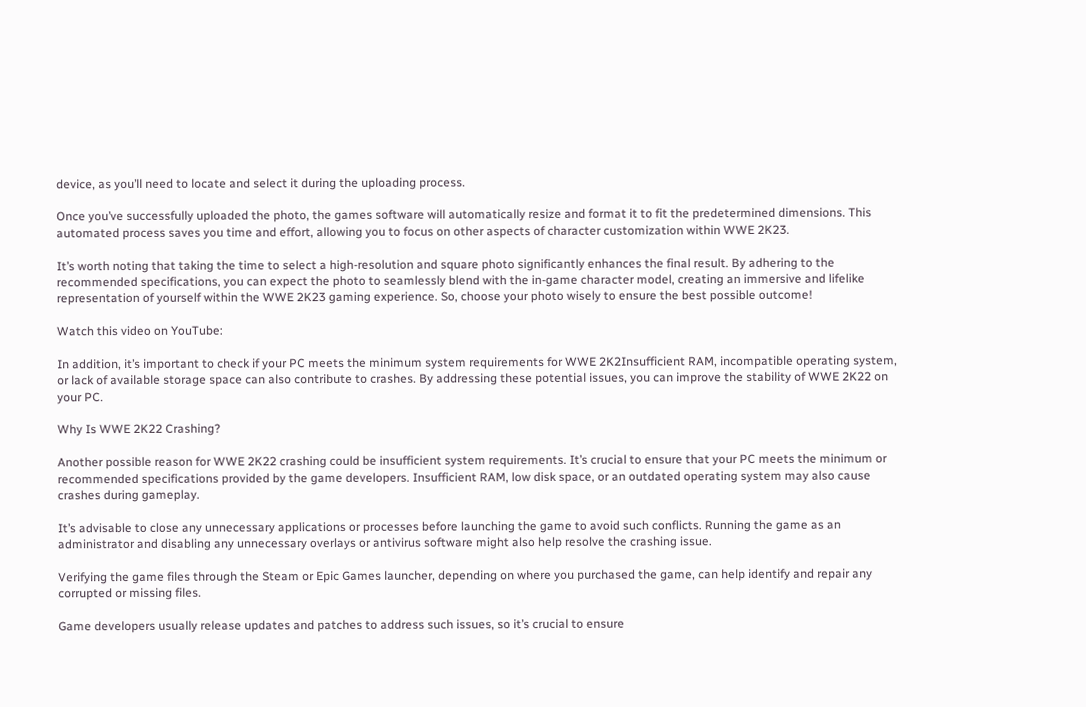device, as you’ll need to locate and select it during the uploading process.

Once you’ve successfully uploaded the photo, the games software will automatically resize and format it to fit the predetermined dimensions. This automated process saves you time and effort, allowing you to focus on other aspects of character customization within WWE 2K23.

It’s worth noting that taking the time to select a high-resolution and square photo significantly enhances the final result. By adhering to the recommended specifications, you can expect the photo to seamlessly blend with the in-game character model, creating an immersive and lifelike representation of yourself within the WWE 2K23 gaming experience. So, choose your photo wisely to ensure the best possible outcome!

Watch this video on YouTube:

In addition, it’s important to check if your PC meets the minimum system requirements for WWE 2K2Insufficient RAM, incompatible operating system, or lack of available storage space can also contribute to crashes. By addressing these potential issues, you can improve the stability of WWE 2K22 on your PC.

Why Is WWE 2K22 Crashing?

Another possible reason for WWE 2K22 crashing could be insufficient system requirements. It’s crucial to ensure that your PC meets the minimum or recommended specifications provided by the game developers. Insufficient RAM, low disk space, or an outdated operating system may also cause crashes during gameplay.

It’s advisable to close any unnecessary applications or processes before launching the game to avoid such conflicts. Running the game as an administrator and disabling any unnecessary overlays or antivirus software might also help resolve the crashing issue.

Verifying the game files through the Steam or Epic Games launcher, depending on where you purchased the game, can help identify and repair any corrupted or missing files.

Game developers usually release updates and patches to address such issues, so it’s crucial to ensure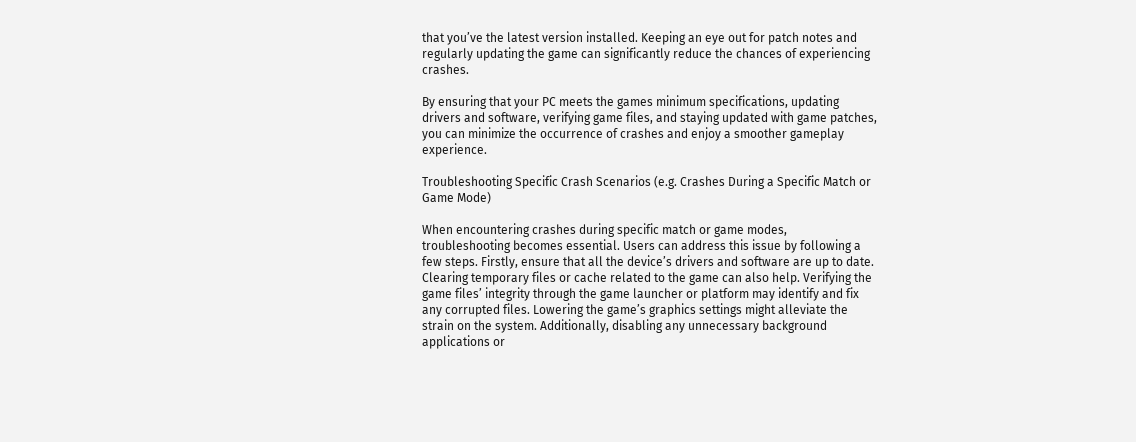that you’ve the latest version installed. Keeping an eye out for patch notes and regularly updating the game can significantly reduce the chances of experiencing crashes.

By ensuring that your PC meets the games minimum specifications, updating drivers and software, verifying game files, and staying updated with game patches, you can minimize the occurrence of crashes and enjoy a smoother gameplay experience.

Troubleshooting Specific Crash Scenarios (e.g. Crashes During a Specific Match or Game Mode)

When encountering crashes during specific match or game modes, troubleshooting becomes essential. Users can address this issue by following a few steps. Firstly, ensure that all the device’s drivers and software are up to date. Clearing temporary files or cache related to the game can also help. Verifying the game files’ integrity through the game launcher or platform may identify and fix any corrupted files. Lowering the game’s graphics settings might alleviate the strain on the system. Additionally, disabling any unnecessary background applications or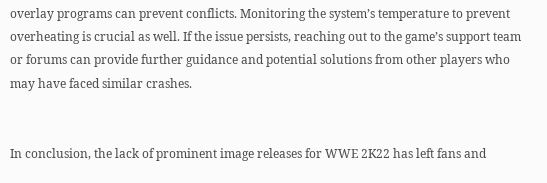overlay programs can prevent conflicts. Monitoring the system’s temperature to prevent overheating is crucial as well. If the issue persists, reaching out to the game’s support team or forums can provide further guidance and potential solutions from other players who may have faced similar crashes.


In conclusion, the lack of prominent image releases for WWE 2K22 has left fans and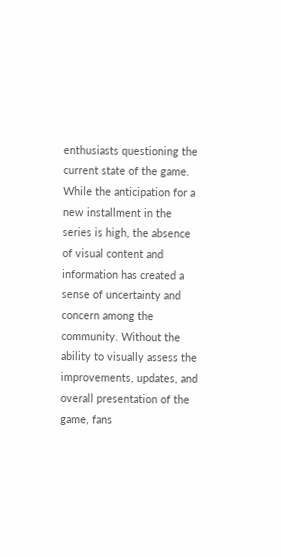enthusiasts questioning the current state of the game. While the anticipation for a new installment in the series is high, the absence of visual content and information has created a sense of uncertainty and concern among the community. Without the ability to visually assess the improvements, updates, and overall presentation of the game, fans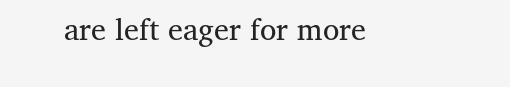are left eager for more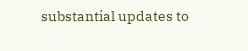substantial updates to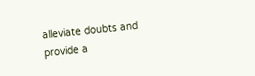alleviate doubts and provide a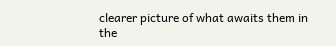clearer picture of what awaits them in the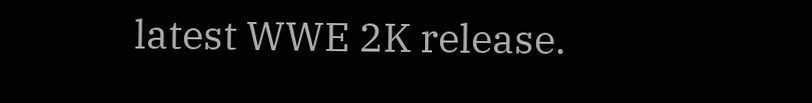latest WWE 2K release.